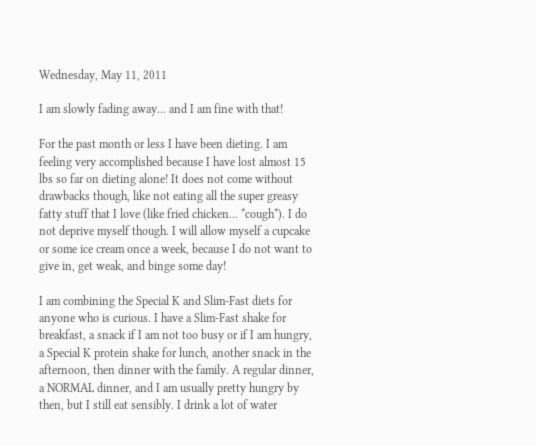Wednesday, May 11, 2011

I am slowly fading away... and I am fine with that!

For the past month or less I have been dieting. I am feeling very accomplished because I have lost almost 15 lbs so far on dieting alone! It does not come without drawbacks though, like not eating all the super greasy fatty stuff that I love (like fried chicken... *cough*). I do not deprive myself though. I will allow myself a cupcake or some ice cream once a week, because I do not want to give in, get weak, and binge some day!

I am combining the Special K and Slim-Fast diets for anyone who is curious. I have a Slim-Fast shake for breakfast, a snack if I am not too busy or if I am hungry, a Special K protein shake for lunch, another snack in the afternoon, then dinner with the family. A regular dinner, a NORMAL dinner, and I am usually pretty hungry by then, but I still eat sensibly. I drink a lot of water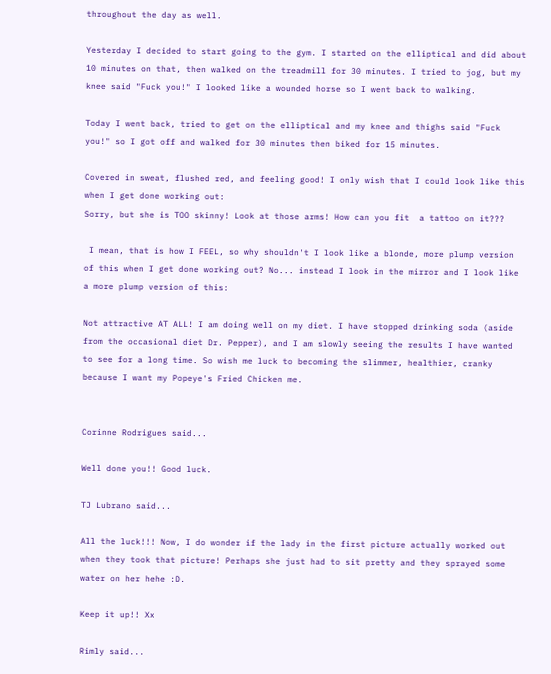throughout the day as well.

Yesterday I decided to start going to the gym. I started on the elliptical and did about 10 minutes on that, then walked on the treadmill for 30 minutes. I tried to jog, but my knee said "Fuck you!" I looked like a wounded horse so I went back to walking.

Today I went back, tried to get on the elliptical and my knee and thighs said "Fuck you!" so I got off and walked for 30 minutes then biked for 15 minutes.

Covered in sweat, flushed red, and feeling good! I only wish that I could look like this when I get done working out:
Sorry, but she is TOO skinny! Look at those arms! How can you fit  a tattoo on it???

 I mean, that is how I FEEL, so why shouldn't I look like a blonde, more plump version of this when I get done working out? No... instead I look in the mirror and I look like a more plump version of this:

Not attractive AT ALL! I am doing well on my diet. I have stopped drinking soda (aside from the occasional diet Dr. Pepper), and I am slowly seeing the results I have wanted to see for a long time. So wish me luck to becoming the slimmer, healthier, cranky because I want my Popeye's Fried Chicken me.


Corinne Rodrigues said...

Well done you!! Good luck.

TJ Lubrano said...

All the luck!!! Now, I do wonder if the lady in the first picture actually worked out when they took that picture! Perhaps she just had to sit pretty and they sprayed some water on her hehe :D.

Keep it up!! Xx

Rimly said...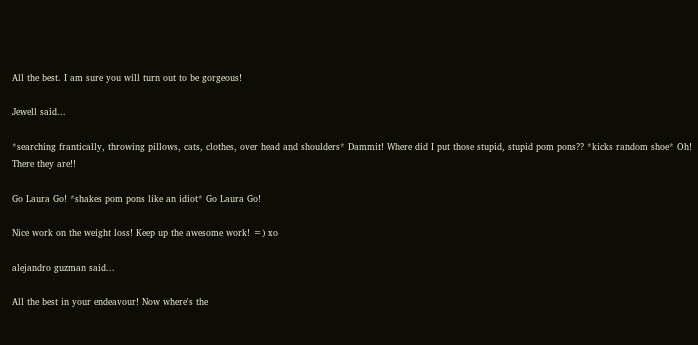All the best. I am sure you will turn out to be gorgeous!

Jewell said...

*searching frantically, throwing pillows, cats, clothes, over head and shoulders* Dammit! Where did I put those stupid, stupid pom pons?? *kicks random shoe* Oh! There they are!!

Go Laura Go! *shakes pom pons like an idiot* Go Laura Go!

Nice work on the weight loss! Keep up the awesome work! =) xo

alejandro guzman said...

All the best in your endeavour! Now where's the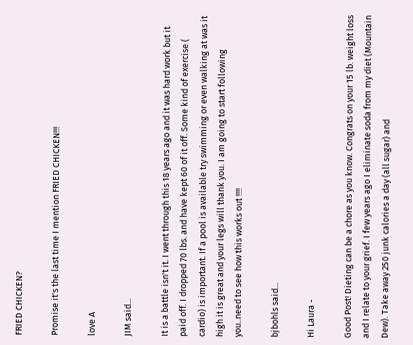FRIED CHICKEN?

Promise it's the last time I mention FRIED CHICKEN!!!

love A

JIM said...

It is a battle isn't it. I went through this 18 years ago and it was hard work but it paid off. I dropped 70 lbs. and have kept 60 of it off. Some kind of exercise ( cardio) is important. If a pool is available try swimming or even walking at was it high it is great and your legs will thank you. I am going to start following you..need to see how this works out !!!!

bjbohls said...

Hi Laura -

Good Post! Dieting can be a chore as you know. Congrats on your 15 lb. weight loss and I relate to your grief. I few years ago I eliminate soda from my diet (Mountain Dew). Take away 250 junk calories a day (all sugar) and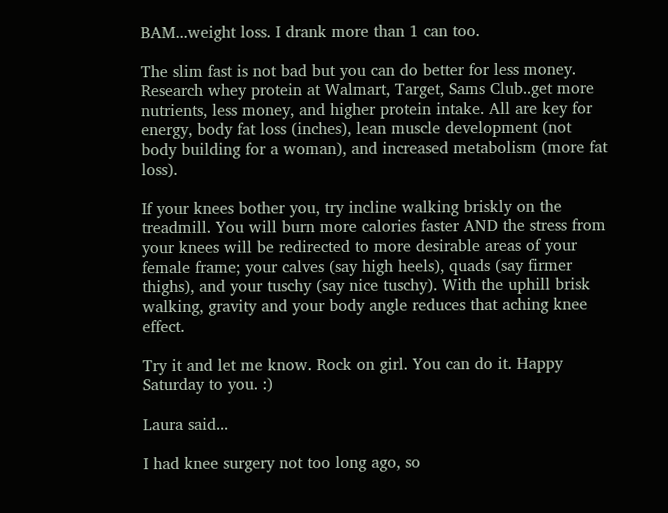BAM...weight loss. I drank more than 1 can too.

The slim fast is not bad but you can do better for less money. Research whey protein at Walmart, Target, Sams Club..get more nutrients, less money, and higher protein intake. All are key for energy, body fat loss (inches), lean muscle development (not body building for a woman), and increased metabolism (more fat loss).

If your knees bother you, try incline walking briskly on the treadmill. You will burn more calories faster AND the stress from your knees will be redirected to more desirable areas of your female frame; your calves (say high heels), quads (say firmer thighs), and your tuschy (say nice tuschy). With the uphill brisk walking, gravity and your body angle reduces that aching knee effect.

Try it and let me know. Rock on girl. You can do it. Happy Saturday to you. :)

Laura said...

I had knee surgery not too long ago, so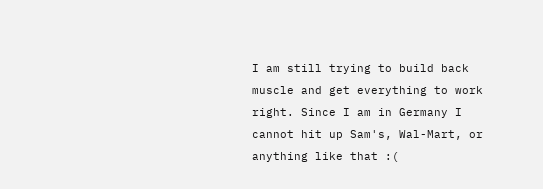I am still trying to build back muscle and get everything to work right. Since I am in Germany I cannot hit up Sam's, Wal-Mart, or anything like that :(